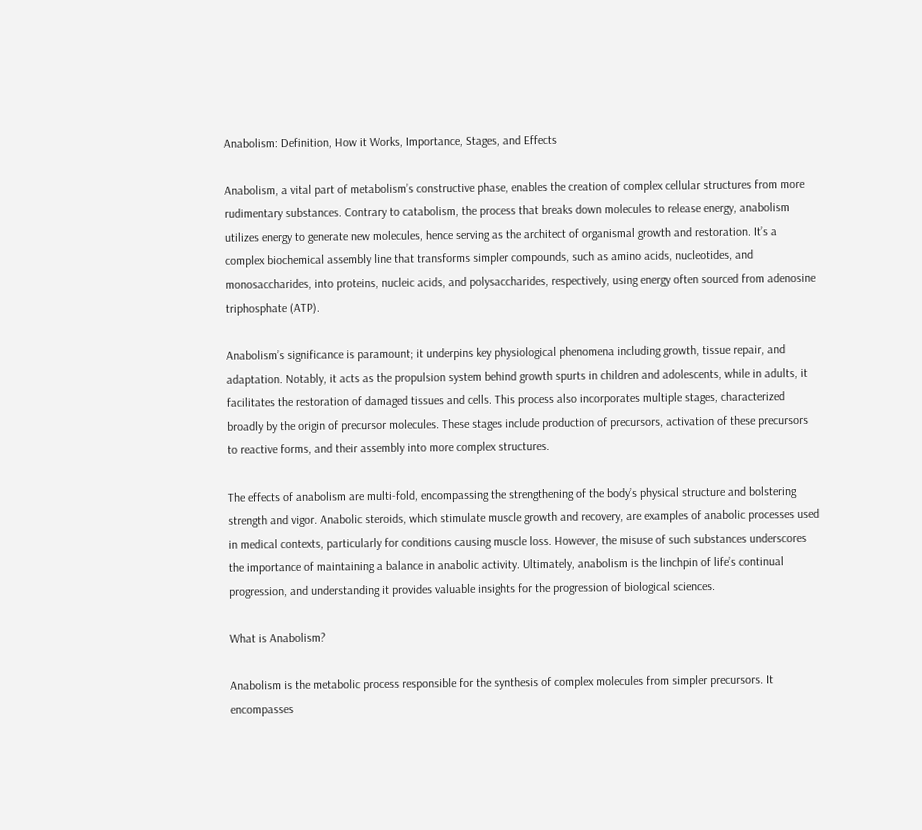Anabolism: Definition, How it Works, Importance, Stages, and Effects

Anabolism, a vital part of metabolism’s constructive phase, enables the creation of complex cellular structures from more rudimentary substances. Contrary to catabolism, the process that breaks down molecules to release energy, anabolism utilizes energy to generate new molecules, hence serving as the architect of organismal growth and restoration. It’s a complex biochemical assembly line that transforms simpler compounds, such as amino acids, nucleotides, and monosaccharides, into proteins, nucleic acids, and polysaccharides, respectively, using energy often sourced from adenosine triphosphate (ATP).

Anabolism’s significance is paramount; it underpins key physiological phenomena including growth, tissue repair, and adaptation. Notably, it acts as the propulsion system behind growth spurts in children and adolescents, while in adults, it facilitates the restoration of damaged tissues and cells. This process also incorporates multiple stages, characterized broadly by the origin of precursor molecules. These stages include production of precursors, activation of these precursors to reactive forms, and their assembly into more complex structures.

The effects of anabolism are multi-fold, encompassing the strengthening of the body’s physical structure and bolstering strength and vigor. Anabolic steroids, which stimulate muscle growth and recovery, are examples of anabolic processes used in medical contexts, particularly for conditions causing muscle loss. However, the misuse of such substances underscores the importance of maintaining a balance in anabolic activity. Ultimately, anabolism is the linchpin of life’s continual progression, and understanding it provides valuable insights for the progression of biological sciences.

What is Anabolism?

Anabolism is the metabolic process responsible for the synthesis of complex molecules from simpler precursors. It encompasses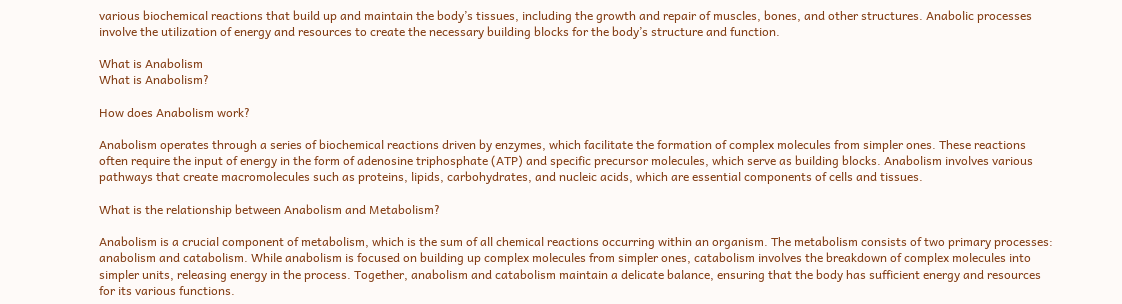various biochemical reactions that build up and maintain the body’s tissues, including the growth and repair of muscles, bones, and other structures. Anabolic processes involve the utilization of energy and resources to create the necessary building blocks for the body’s structure and function.

What is Anabolism
What is Anabolism?

How does Anabolism work?

Anabolism operates through a series of biochemical reactions driven by enzymes, which facilitate the formation of complex molecules from simpler ones. These reactions often require the input of energy in the form of adenosine triphosphate (ATP) and specific precursor molecules, which serve as building blocks. Anabolism involves various pathways that create macromolecules such as proteins, lipids, carbohydrates, and nucleic acids, which are essential components of cells and tissues.

What is the relationship between Anabolism and Metabolism?

Anabolism is a crucial component of metabolism, which is the sum of all chemical reactions occurring within an organism. The metabolism consists of two primary processes: anabolism and catabolism. While anabolism is focused on building up complex molecules from simpler ones, catabolism involves the breakdown of complex molecules into simpler units, releasing energy in the process. Together, anabolism and catabolism maintain a delicate balance, ensuring that the body has sufficient energy and resources for its various functions.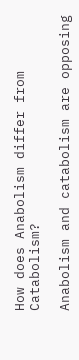How does Anabolism differ from Catabolism?

Anabolism and catabolism are opposing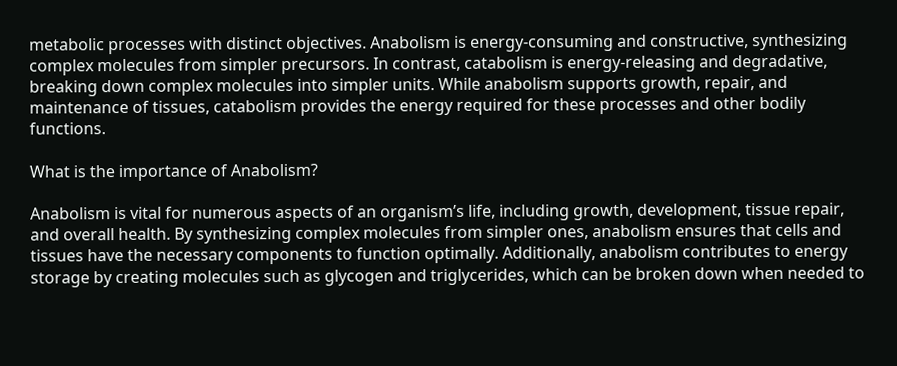metabolic processes with distinct objectives. Anabolism is energy-consuming and constructive, synthesizing complex molecules from simpler precursors. In contrast, catabolism is energy-releasing and degradative, breaking down complex molecules into simpler units. While anabolism supports growth, repair, and maintenance of tissues, catabolism provides the energy required for these processes and other bodily functions.

What is the importance of Anabolism?

Anabolism is vital for numerous aspects of an organism’s life, including growth, development, tissue repair, and overall health. By synthesizing complex molecules from simpler ones, anabolism ensures that cells and tissues have the necessary components to function optimally. Additionally, anabolism contributes to energy storage by creating molecules such as glycogen and triglycerides, which can be broken down when needed to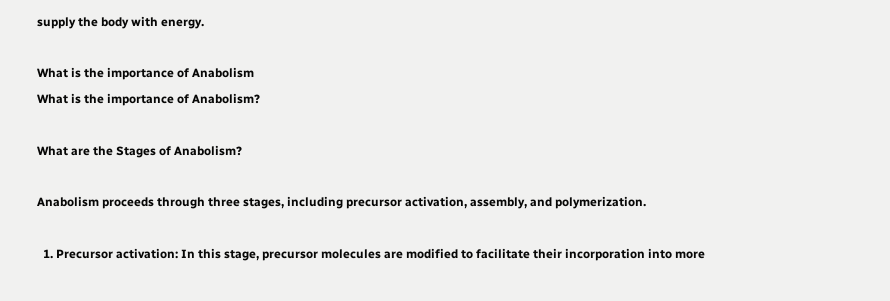supply the body with energy.

What is the importance of Anabolism
What is the importance of Anabolism?

What are the Stages of Anabolism?

Anabolism proceeds through three stages, including precursor activation, assembly, and polymerization.

  1. Precursor activation: In this stage, precursor molecules are modified to facilitate their incorporation into more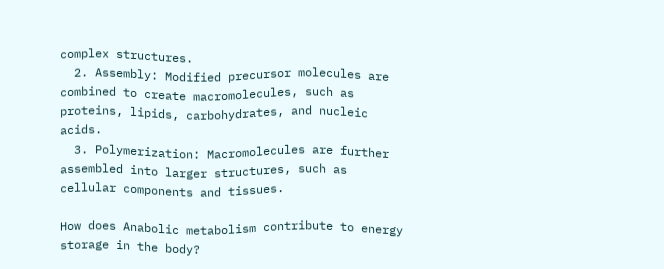complex structures.
  2. Assembly: Modified precursor molecules are combined to create macromolecules, such as proteins, lipids, carbohydrates, and nucleic acids.
  3. Polymerization: Macromolecules are further assembled into larger structures, such as cellular components and tissues.

How does Anabolic metabolism contribute to energy storage in the body?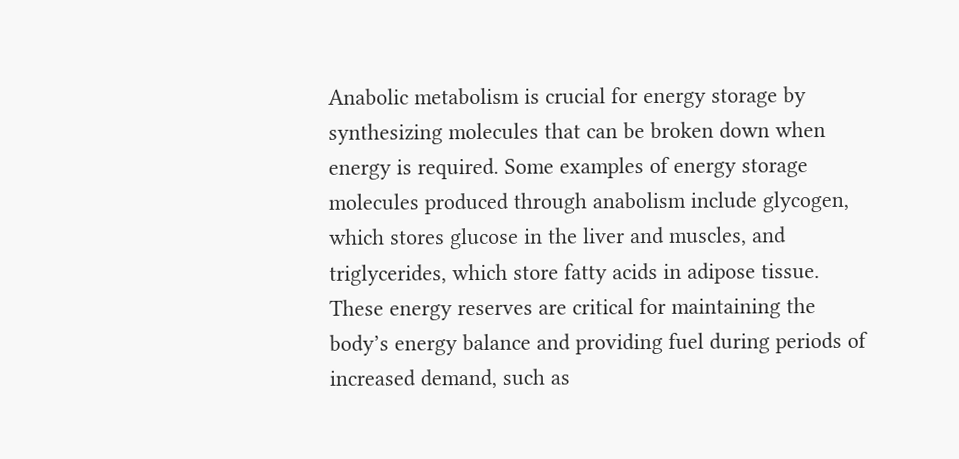Anabolic metabolism is crucial for energy storage by synthesizing molecules that can be broken down when energy is required. Some examples of energy storage molecules produced through anabolism include glycogen, which stores glucose in the liver and muscles, and triglycerides, which store fatty acids in adipose tissue. These energy reserves are critical for maintaining the body’s energy balance and providing fuel during periods of increased demand, such as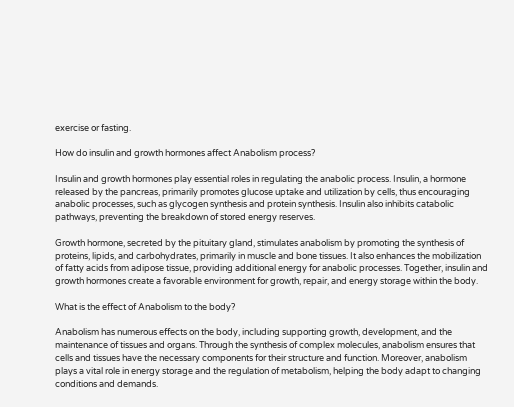exercise or fasting.

How do insulin and growth hormones affect Anabolism process?

Insulin and growth hormones play essential roles in regulating the anabolic process. Insulin, a hormone released by the pancreas, primarily promotes glucose uptake and utilization by cells, thus encouraging anabolic processes, such as glycogen synthesis and protein synthesis. Insulin also inhibits catabolic pathways, preventing the breakdown of stored energy reserves.

Growth hormone, secreted by the pituitary gland, stimulates anabolism by promoting the synthesis of proteins, lipids, and carbohydrates, primarily in muscle and bone tissues. It also enhances the mobilization of fatty acids from adipose tissue, providing additional energy for anabolic processes. Together, insulin and growth hormones create a favorable environment for growth, repair, and energy storage within the body.

What is the effect of Anabolism to the body?

Anabolism has numerous effects on the body, including supporting growth, development, and the maintenance of tissues and organs. Through the synthesis of complex molecules, anabolism ensures that cells and tissues have the necessary components for their structure and function. Moreover, anabolism plays a vital role in energy storage and the regulation of metabolism, helping the body adapt to changing conditions and demands.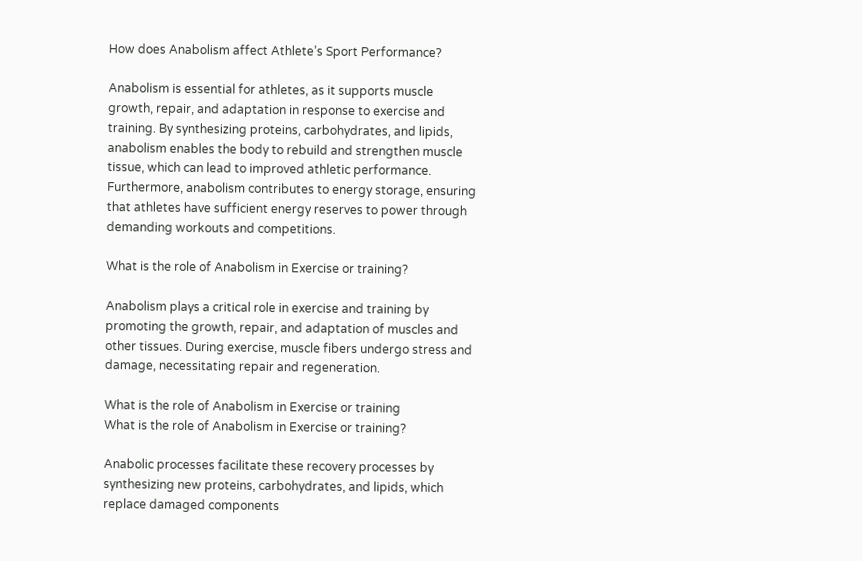How does Anabolism affect Athlete’s Sport Performance?

Anabolism is essential for athletes, as it supports muscle growth, repair, and adaptation in response to exercise and training. By synthesizing proteins, carbohydrates, and lipids, anabolism enables the body to rebuild and strengthen muscle tissue, which can lead to improved athletic performance. Furthermore, anabolism contributes to energy storage, ensuring that athletes have sufficient energy reserves to power through demanding workouts and competitions.

What is the role of Anabolism in Exercise or training?

Anabolism plays a critical role in exercise and training by promoting the growth, repair, and adaptation of muscles and other tissues. During exercise, muscle fibers undergo stress and damage, necessitating repair and regeneration.

What is the role of Anabolism in Exercise or training
What is the role of Anabolism in Exercise or training?

Anabolic processes facilitate these recovery processes by synthesizing new proteins, carbohydrates, and lipids, which replace damaged components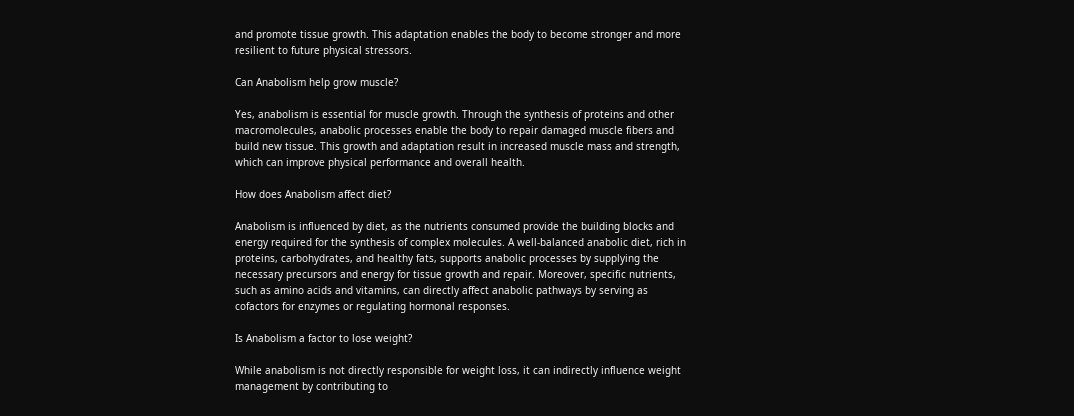and promote tissue growth. This adaptation enables the body to become stronger and more resilient to future physical stressors.

Can Anabolism help grow muscle?

Yes, anabolism is essential for muscle growth. Through the synthesis of proteins and other macromolecules, anabolic processes enable the body to repair damaged muscle fibers and build new tissue. This growth and adaptation result in increased muscle mass and strength, which can improve physical performance and overall health.

How does Anabolism affect diet?

Anabolism is influenced by diet, as the nutrients consumed provide the building blocks and energy required for the synthesis of complex molecules. A well-balanced anabolic diet, rich in proteins, carbohydrates, and healthy fats, supports anabolic processes by supplying the necessary precursors and energy for tissue growth and repair. Moreover, specific nutrients, such as amino acids and vitamins, can directly affect anabolic pathways by serving as cofactors for enzymes or regulating hormonal responses.

Is Anabolism a factor to lose weight?

While anabolism is not directly responsible for weight loss, it can indirectly influence weight management by contributing to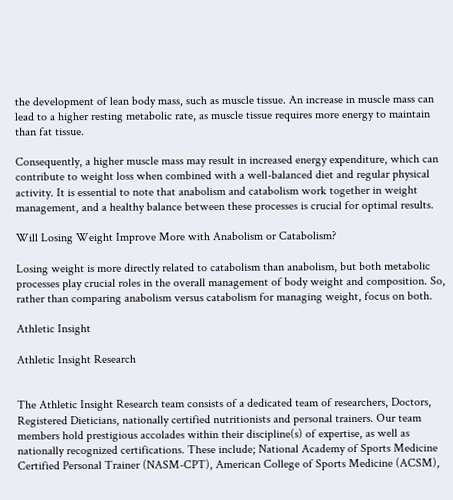the development of lean body mass, such as muscle tissue. An increase in muscle mass can lead to a higher resting metabolic rate, as muscle tissue requires more energy to maintain than fat tissue.

Consequently, a higher muscle mass may result in increased energy expenditure, which can contribute to weight loss when combined with a well-balanced diet and regular physical activity. It is essential to note that anabolism and catabolism work together in weight management, and a healthy balance between these processes is crucial for optimal results.

Will Losing Weight Improve More with Anabolism or Catabolism?

Losing weight is more directly related to catabolism than anabolism, but both metabolic processes play crucial roles in the overall management of body weight and composition. So, rather than comparing anabolism versus catabolism for managing weight, focus on both.

Athletic Insight

Athletic Insight Research


The Athletic Insight Research team consists of a dedicated team of researchers, Doctors, Registered Dieticians, nationally certified nutritionists and personal trainers. Our team members hold prestigious accolades within their discipline(s) of expertise, as well as nationally recognized certifications. These include; National Academy of Sports Medicine Certified Personal Trainer (NASM-CPT), American College of Sports Medicine (ACSM),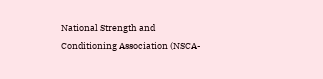National Strength and Conditioning Association (NSCA-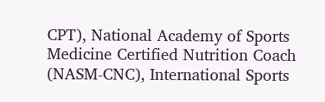CPT), National Academy of Sports Medicine Certified Nutrition Coach (NASM-CNC), International Sports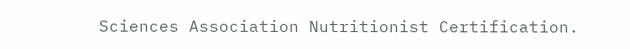Sciences Association Nutritionist Certification.